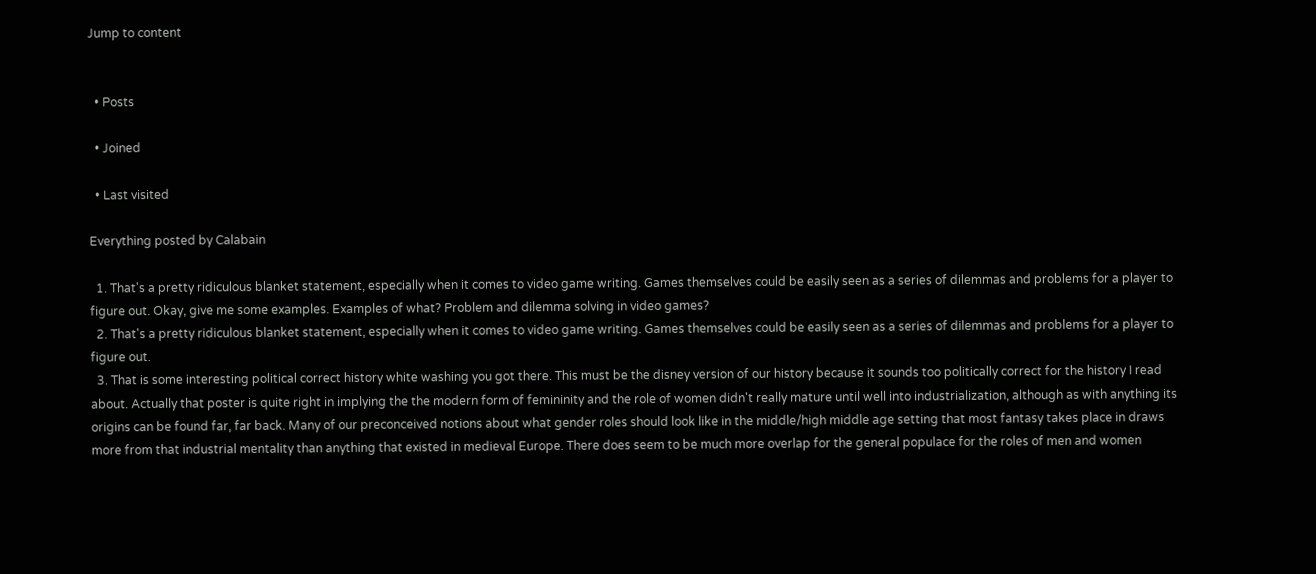Jump to content


  • Posts

  • Joined

  • Last visited

Everything posted by Calabain

  1. That's a pretty ridiculous blanket statement, especially when it comes to video game writing. Games themselves could be easily seen as a series of dilemmas and problems for a player to figure out. Okay, give me some examples. Examples of what? Problem and dilemma solving in video games?
  2. That's a pretty ridiculous blanket statement, especially when it comes to video game writing. Games themselves could be easily seen as a series of dilemmas and problems for a player to figure out.
  3. That is some interesting political correct history white washing you got there. This must be the disney version of our history because it sounds too politically correct for the history I read about. Actually that poster is quite right in implying the the modern form of femininity and the role of women didn't really mature until well into industrialization, although as with anything its origins can be found far, far back. Many of our preconceived notions about what gender roles should look like in the middle/high middle age setting that most fantasy takes place in draws more from that industrial mentality than anything that existed in medieval Europe. There does seem to be much more overlap for the general populace for the roles of men and women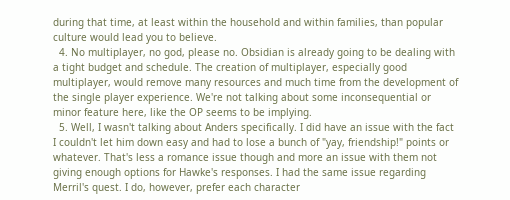during that time, at least within the household and within families, than popular culture would lead you to believe.
  4. No multiplayer, no god, please no. Obsidian is already going to be dealing with a tight budget and schedule. The creation of multiplayer, especially good multiplayer, would remove many resources and much time from the development of the single player experience. We're not talking about some inconsequential or minor feature here, like the OP seems to be implying.
  5. Well, I wasn't talking about Anders specifically. I did have an issue with the fact I couldn't let him down easy and had to lose a bunch of "yay, friendship!" points or whatever. That's less a romance issue though and more an issue with them not giving enough options for Hawke's responses. I had the same issue regarding Merril's quest. I do, however, prefer each character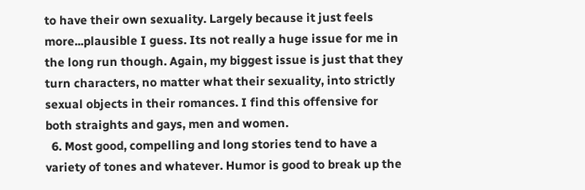to have their own sexuality. Largely because it just feels more...plausible I guess. Its not really a huge issue for me in the long run though. Again, my biggest issue is just that they turn characters, no matter what their sexuality, into strictly sexual objects in their romances. I find this offensive for both straights and gays, men and women.
  6. Most good, compelling and long stories tend to have a variety of tones and whatever. Humor is good to break up the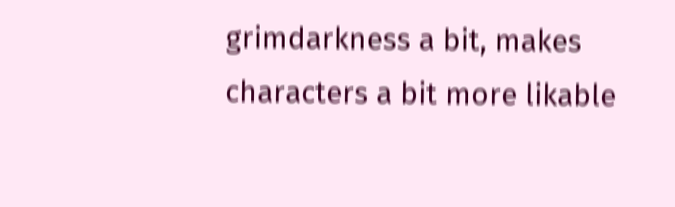grimdarkness a bit, makes characters a bit more likable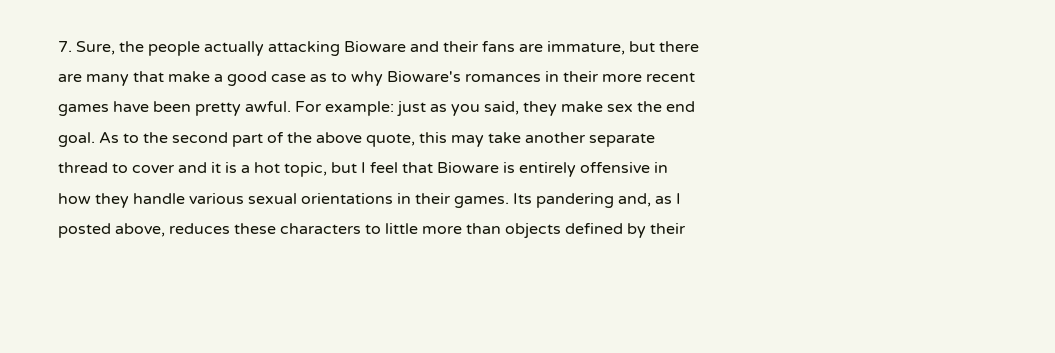7. Sure, the people actually attacking Bioware and their fans are immature, but there are many that make a good case as to why Bioware's romances in their more recent games have been pretty awful. For example: just as you said, they make sex the end goal. As to the second part of the above quote, this may take another separate thread to cover and it is a hot topic, but I feel that Bioware is entirely offensive in how they handle various sexual orientations in their games. Its pandering and, as I posted above, reduces these characters to little more than objects defined by their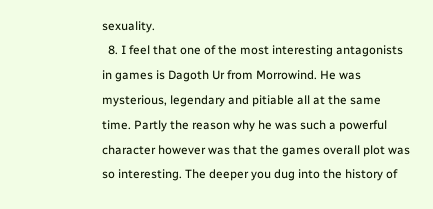sexuality.
  8. I feel that one of the most interesting antagonists in games is Dagoth Ur from Morrowind. He was mysterious, legendary and pitiable all at the same time. Partly the reason why he was such a powerful character however was that the games overall plot was so interesting. The deeper you dug into the history of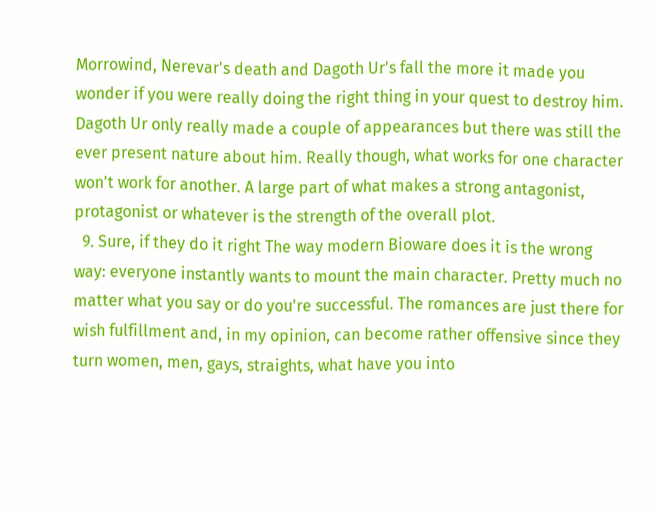Morrowind, Nerevar's death and Dagoth Ur's fall the more it made you wonder if you were really doing the right thing in your quest to destroy him. Dagoth Ur only really made a couple of appearances but there was still the ever present nature about him. Really though, what works for one character won't work for another. A large part of what makes a strong antagonist, protagonist or whatever is the strength of the overall plot.
  9. Sure, if they do it right The way modern Bioware does it is the wrong way: everyone instantly wants to mount the main character. Pretty much no matter what you say or do you're successful. The romances are just there for wish fulfillment and, in my opinion, can become rather offensive since they turn women, men, gays, straights, what have you into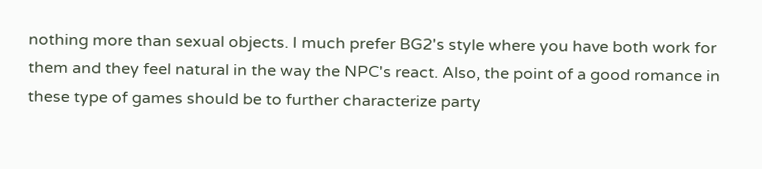nothing more than sexual objects. I much prefer BG2's style where you have both work for them and they feel natural in the way the NPC's react. Also, the point of a good romance in these type of games should be to further characterize party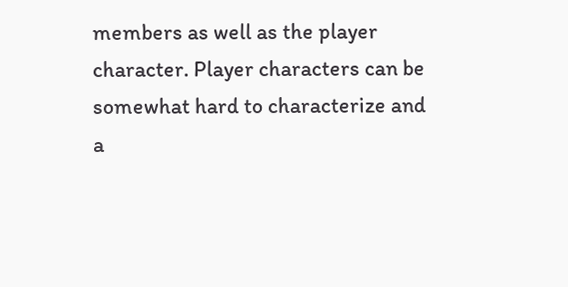members as well as the player character. Player characters can be somewhat hard to characterize and a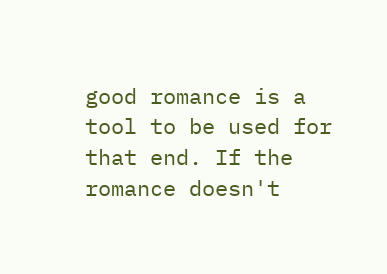good romance is a tool to be used for that end. If the romance doesn't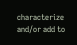characterize and/or add to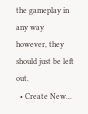the gameplay in any way however, they should just be left out.
  • Create New...